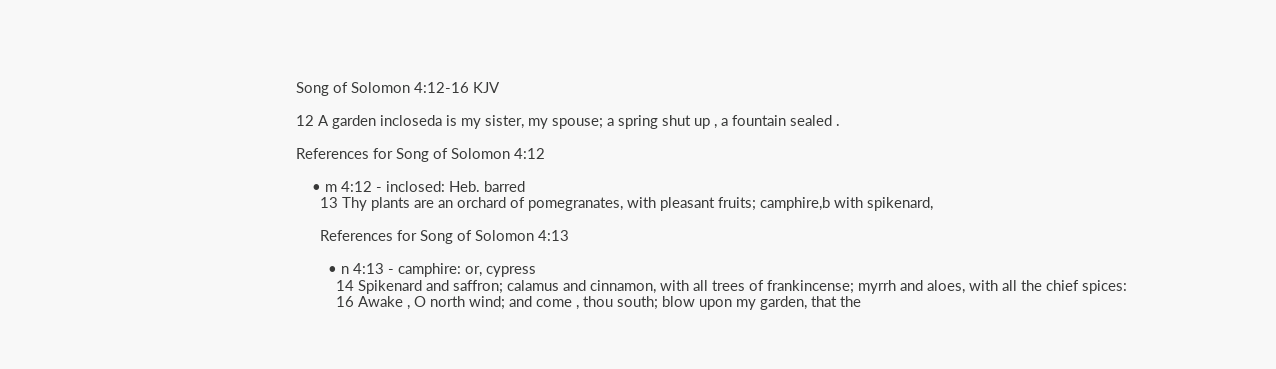Song of Solomon 4:12-16 KJV

12 A garden incloseda is my sister, my spouse; a spring shut up , a fountain sealed .

References for Song of Solomon 4:12

    • m 4:12 - inclosed: Heb. barred
      13 Thy plants are an orchard of pomegranates, with pleasant fruits; camphire,b with spikenard,

      References for Song of Solomon 4:13

        • n 4:13 - camphire: or, cypress
          14 Spikenard and saffron; calamus and cinnamon, with all trees of frankincense; myrrh and aloes, with all the chief spices:
          16 Awake , O north wind; and come , thou south; blow upon my garden, that the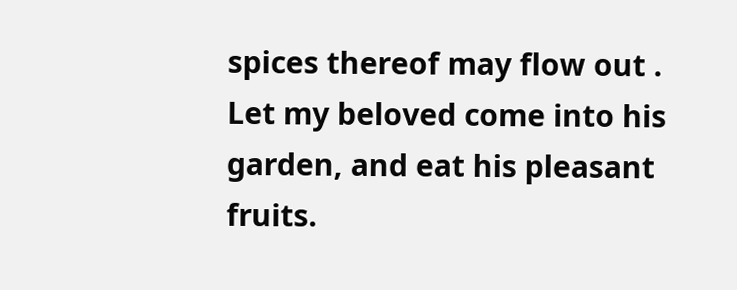spices thereof may flow out . Let my beloved come into his garden, and eat his pleasant fruits.